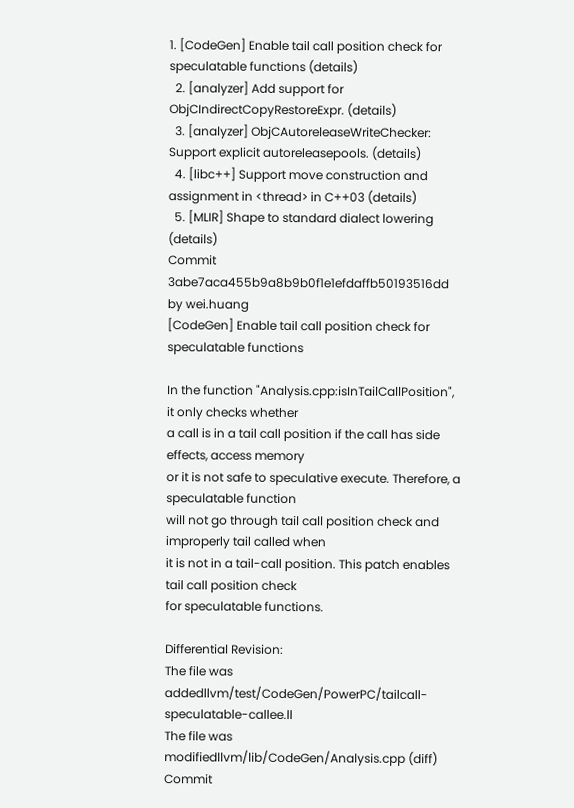1. [CodeGen] Enable tail call position check for speculatable functions (details)
  2. [analyzer] Add support for ObjCIndirectCopyRestoreExpr. (details)
  3. [analyzer] ObjCAutoreleaseWriteChecker: Support explicit autoreleasepools. (details)
  4. [libc++] Support move construction and assignment in <thread> in C++03 (details)
  5. [MLIR] Shape to standard dialect lowering (details)
Commit 3abe7aca455b9a8b9b0f1e1efdaffb50193516dd by wei.huang
[CodeGen] Enable tail call position check for speculatable functions

In the function "Analysis.cpp:isInTailCallPosition", it only checks whether
a call is in a tail call position if the call has side effects, access memory
or it is not safe to speculative execute. Therefore, a speculatable function
will not go through tail call position check and improperly tail called when
it is not in a tail-call position. This patch enables tail call position check
for speculatable functions.

Differential Revision:
The file was addedllvm/test/CodeGen/PowerPC/tailcall-speculatable-callee.ll
The file was modifiedllvm/lib/CodeGen/Analysis.cpp (diff)
Commit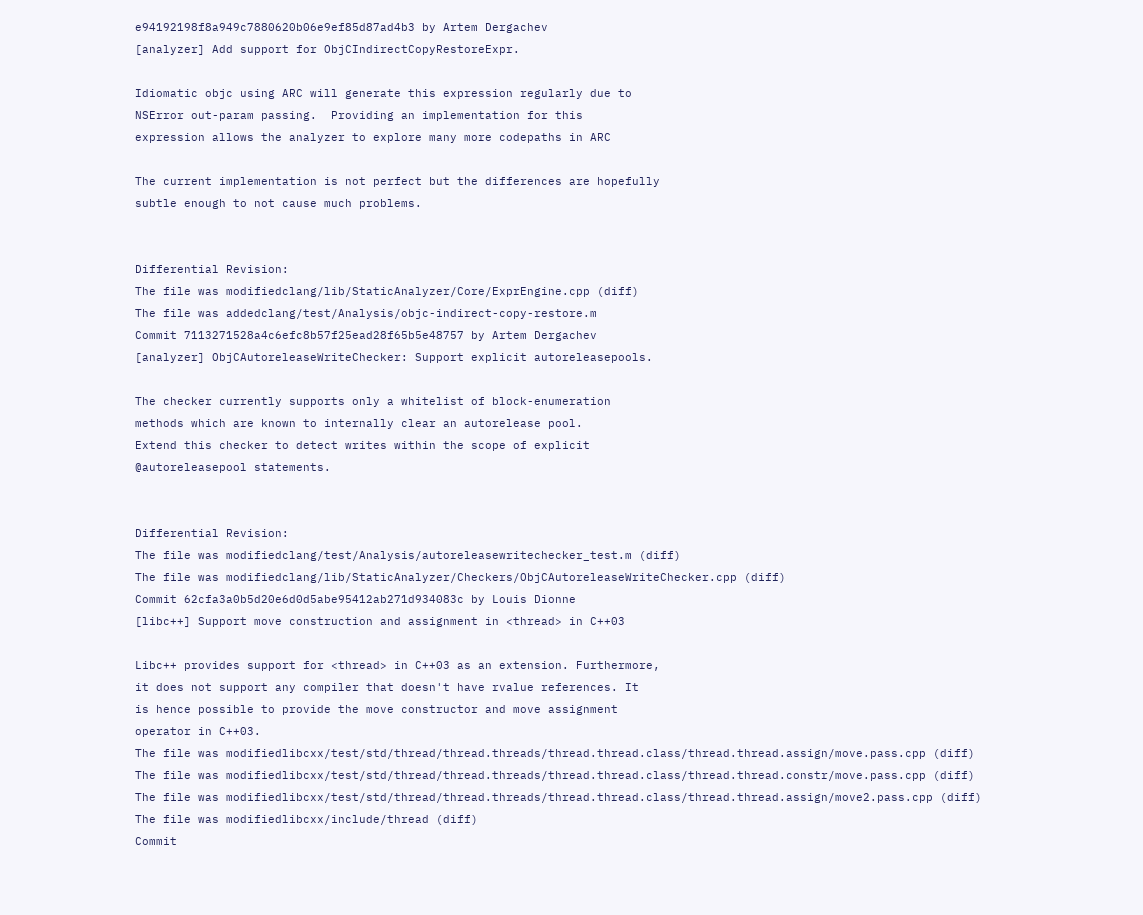e94192198f8a949c7880620b06e9ef85d87ad4b3 by Artem Dergachev
[analyzer] Add support for ObjCIndirectCopyRestoreExpr.

Idiomatic objc using ARC will generate this expression regularly due to
NSError out-param passing.  Providing an implementation for this
expression allows the analyzer to explore many more codepaths in ARC

The current implementation is not perfect but the differences are hopefully
subtle enough to not cause much problems.


Differential Revision:
The file was modifiedclang/lib/StaticAnalyzer/Core/ExprEngine.cpp (diff)
The file was addedclang/test/Analysis/objc-indirect-copy-restore.m
Commit 7113271528a4c6efc8b57f25ead28f65b5e48757 by Artem Dergachev
[analyzer] ObjCAutoreleaseWriteChecker: Support explicit autoreleasepools.

The checker currently supports only a whitelist of block-enumeration
methods which are known to internally clear an autorelease pool.
Extend this checker to detect writes within the scope of explicit
@autoreleasepool statements.


Differential Revision:
The file was modifiedclang/test/Analysis/autoreleasewritechecker_test.m (diff)
The file was modifiedclang/lib/StaticAnalyzer/Checkers/ObjCAutoreleaseWriteChecker.cpp (diff)
Commit 62cfa3a0b5d20e6d0d5abe95412ab271d934083c by Louis Dionne
[libc++] Support move construction and assignment in <thread> in C++03

Libc++ provides support for <thread> in C++03 as an extension. Furthermore,
it does not support any compiler that doesn't have rvalue references. It
is hence possible to provide the move constructor and move assignment
operator in C++03.
The file was modifiedlibcxx/test/std/thread/thread.threads/thread.thread.class/thread.thread.assign/move.pass.cpp (diff)
The file was modifiedlibcxx/test/std/thread/thread.threads/thread.thread.class/thread.thread.constr/move.pass.cpp (diff)
The file was modifiedlibcxx/test/std/thread/thread.threads/thread.thread.class/thread.thread.assign/move2.pass.cpp (diff)
The file was modifiedlibcxx/include/thread (diff)
Commit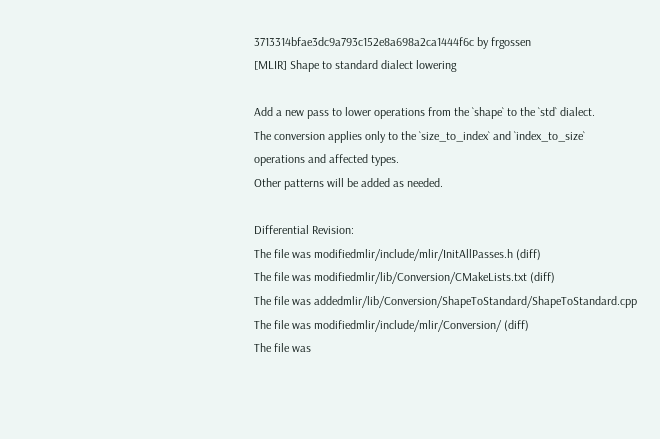3713314bfae3dc9a793c152e8a698a2ca1444f6c by frgossen
[MLIR] Shape to standard dialect lowering

Add a new pass to lower operations from the `shape` to the `std` dialect.
The conversion applies only to the `size_to_index` and `index_to_size`
operations and affected types.
Other patterns will be added as needed.

Differential Revision:
The file was modifiedmlir/include/mlir/InitAllPasses.h (diff)
The file was modifiedmlir/lib/Conversion/CMakeLists.txt (diff)
The file was addedmlir/lib/Conversion/ShapeToStandard/ShapeToStandard.cpp
The file was modifiedmlir/include/mlir/Conversion/ (diff)
The file was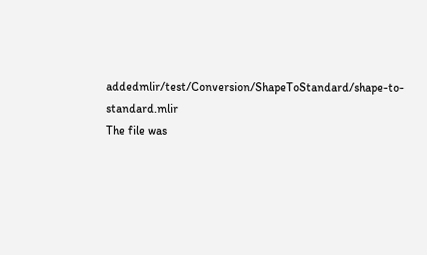addedmlir/test/Conversion/ShapeToStandard/shape-to-standard.mlir
The file was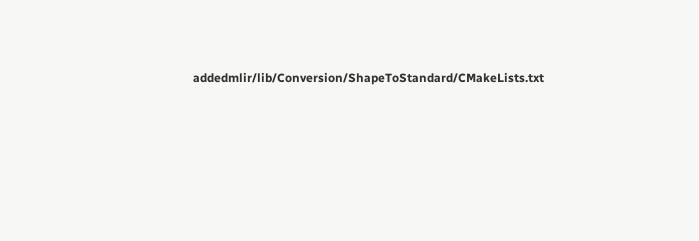addedmlir/lib/Conversion/ShapeToStandard/CMakeLists.txt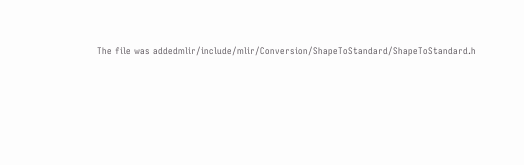The file was addedmlir/include/mlir/Conversion/ShapeToStandard/ShapeToStandard.h